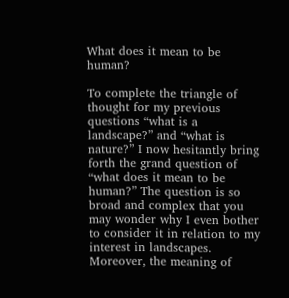What does it mean to be human?

To complete the triangle of thought for my previous questions “what is a landscape?” and “what is nature?” I now hesitantly bring forth the grand question of “what does it mean to be human?” The question is so broad and complex that you may wonder why I even bother to consider it in relation to my interest in landscapes. Moreover, the meaning of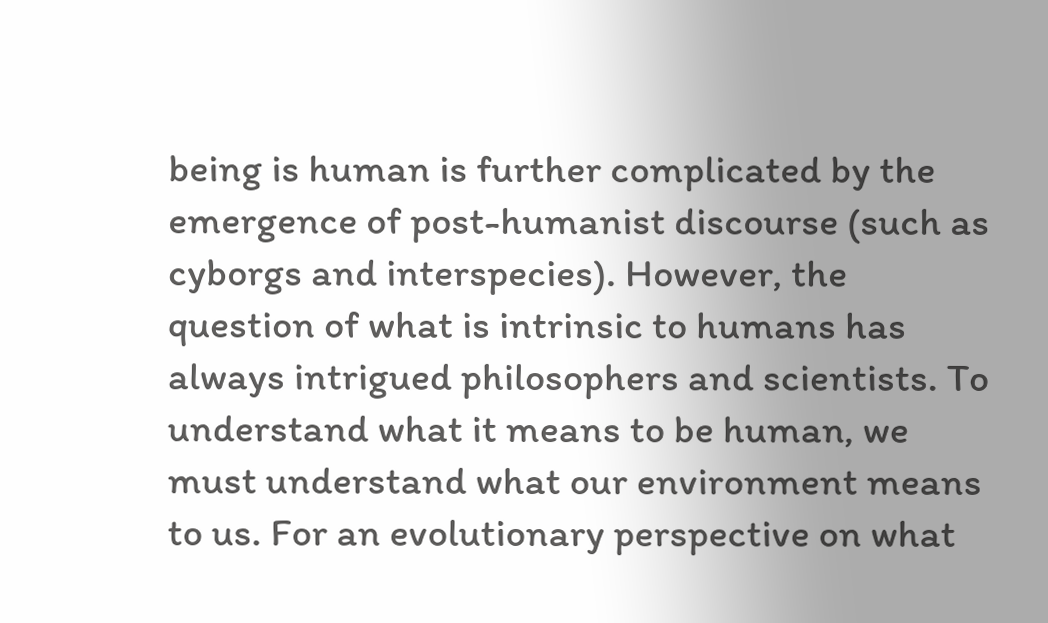being is human is further complicated by the emergence of post-humanist discourse (such as cyborgs and interspecies). However, the question of what is intrinsic to humans has always intrigued philosophers and scientists. To understand what it means to be human, we must understand what our environment means to us. For an evolutionary perspective on what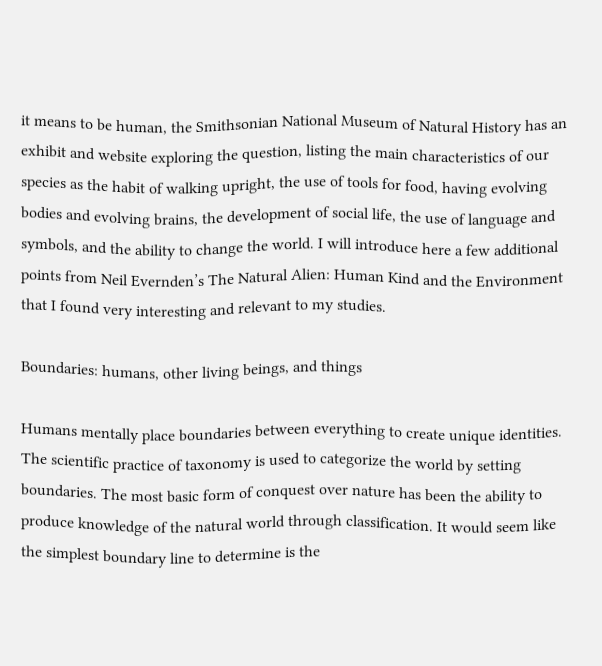it means to be human, the Smithsonian National Museum of Natural History has an exhibit and website exploring the question, listing the main characteristics of our species as the habit of walking upright, the use of tools for food, having evolving bodies and evolving brains, the development of social life, the use of language and symbols, and the ability to change the world. I will introduce here a few additional points from Neil Evernden’s The Natural Alien: Human Kind and the Environment that I found very interesting and relevant to my studies.

Boundaries: humans, other living beings, and things

Humans mentally place boundaries between everything to create unique identities. The scientific practice of taxonomy is used to categorize the world by setting boundaries. The most basic form of conquest over nature has been the ability to produce knowledge of the natural world through classification. It would seem like the simplest boundary line to determine is the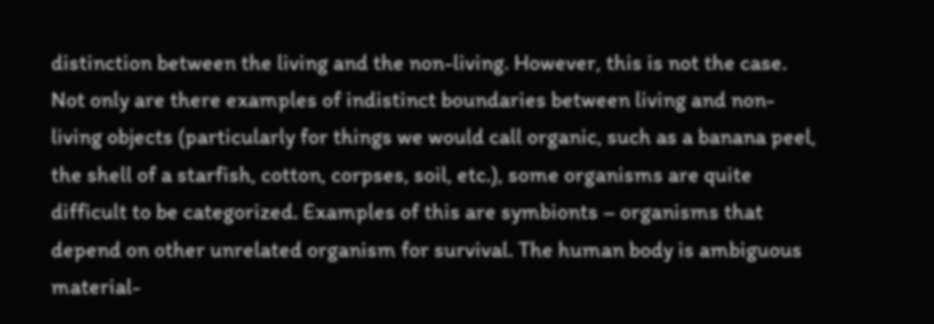distinction between the living and the non-living. However, this is not the case. Not only are there examples of indistinct boundaries between living and non-living objects (particularly for things we would call organic, such as a banana peel, the shell of a starfish, cotton, corpses, soil, etc.), some organisms are quite difficult to be categorized. Examples of this are symbionts – organisms that depend on other unrelated organism for survival. The human body is ambiguous material-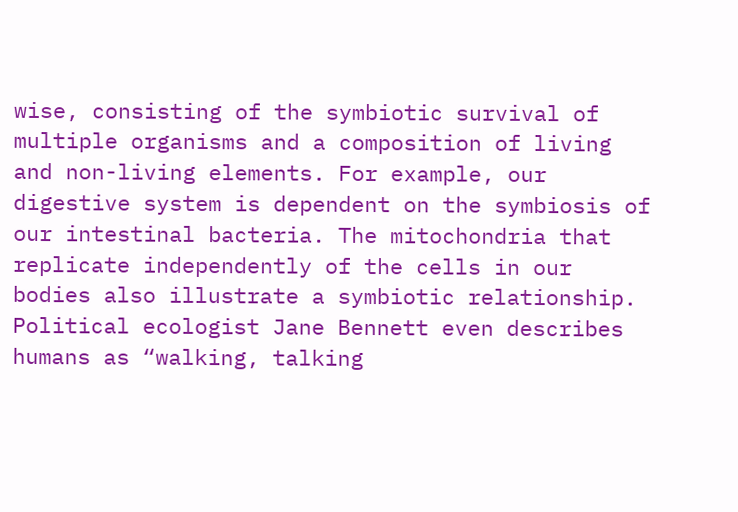wise, consisting of the symbiotic survival of multiple organisms and a composition of living and non-living elements. For example, our digestive system is dependent on the symbiosis of our intestinal bacteria. The mitochondria that replicate independently of the cells in our bodies also illustrate a symbiotic relationship. Political ecologist Jane Bennett even describes humans as “walking, talking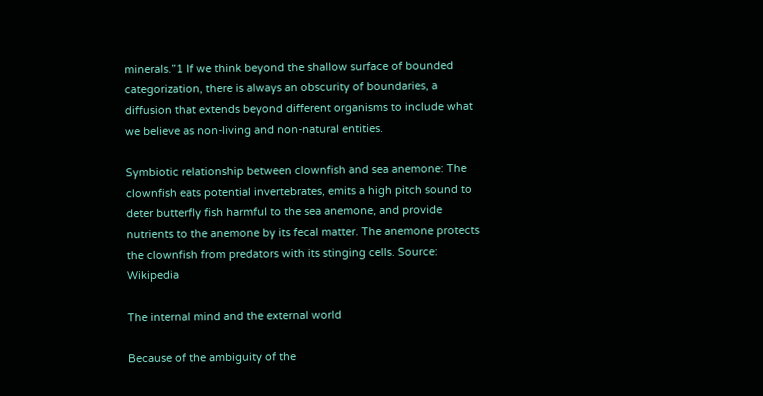minerals.”1 If we think beyond the shallow surface of bounded categorization, there is always an obscurity of boundaries, a diffusion that extends beyond different organisms to include what we believe as non-living and non-natural entities.

Symbiotic relationship between clownfish and sea anemone: The clownfish eats potential invertebrates, emits a high pitch sound to deter butterfly fish harmful to the sea anemone, and provide nutrients to the anemone by its fecal matter. The anemone protects the clownfish from predators with its stinging cells. Source: Wikipedia

The internal mind and the external world

Because of the ambiguity of the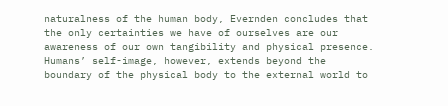naturalness of the human body, Evernden concludes that the only certainties we have of ourselves are our awareness of our own tangibility and physical presence. Humans’ self-image, however, extends beyond the boundary of the physical body to the external world to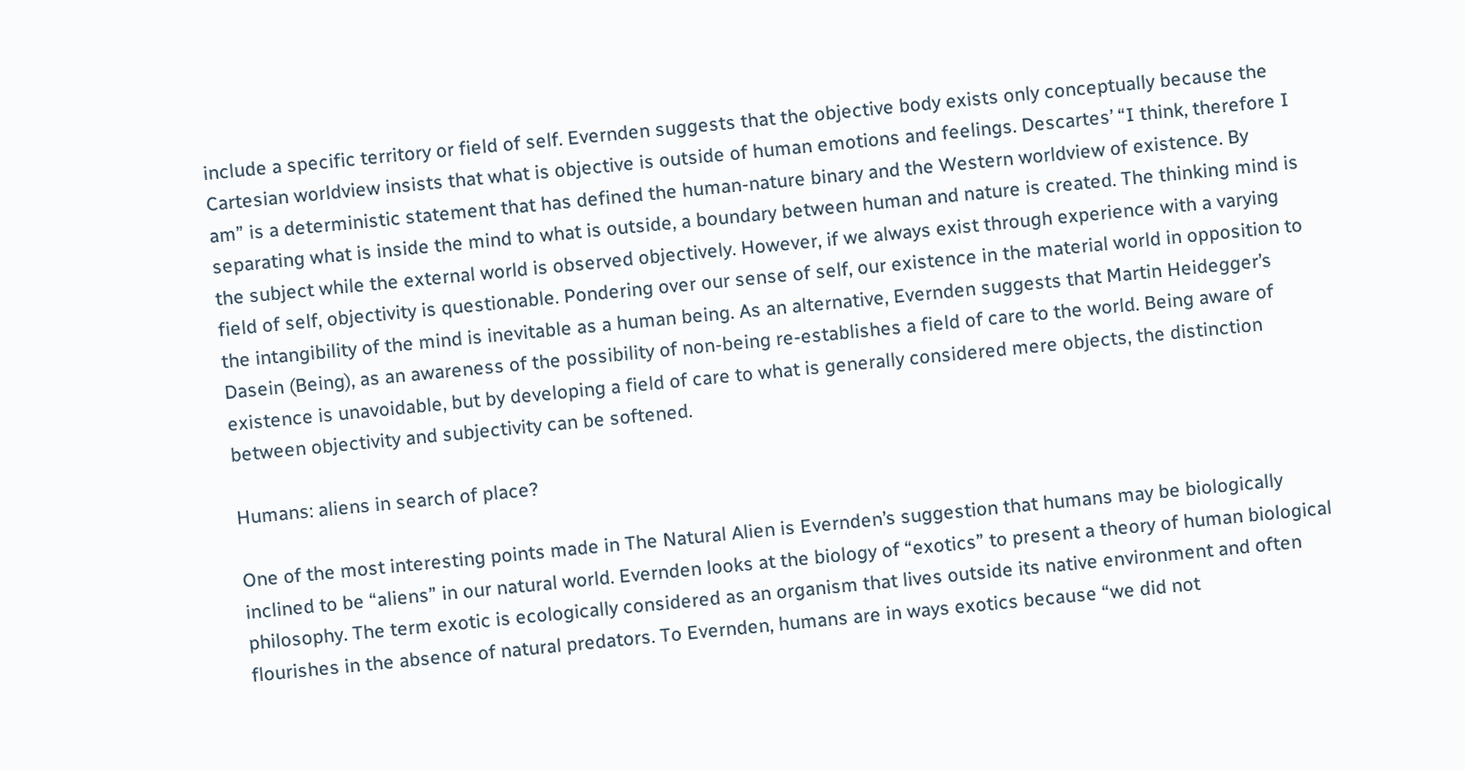include a specific territory or field of self. Evernden suggests that the objective body exists only conceptually because the Cartesian worldview insists that what is objective is outside of human emotions and feelings. Descartes’ “I think, therefore I am” is a deterministic statement that has defined the human-nature binary and the Western worldview of existence. By separating what is inside the mind to what is outside, a boundary between human and nature is created. The thinking mind is the subject while the external world is observed objectively. However, if we always exist through experience with a varying field of self, objectivity is questionable. Pondering over our sense of self, our existence in the material world in opposition to the intangibility of the mind is inevitable as a human being. As an alternative, Evernden suggests that Martin Heidegger’s Dasein (Being), as an awareness of the possibility of non-being re-establishes a field of care to the world. Being aware of existence is unavoidable, but by developing a field of care to what is generally considered mere objects, the distinction between objectivity and subjectivity can be softened.

Humans: aliens in search of place?

One of the most interesting points made in The Natural Alien is Evernden’s suggestion that humans may be biologically inclined to be “aliens” in our natural world. Evernden looks at the biology of “exotics” to present a theory of human biological philosophy. The term exotic is ecologically considered as an organism that lives outside its native environment and often flourishes in the absence of natural predators. To Evernden, humans are in ways exotics because “we did not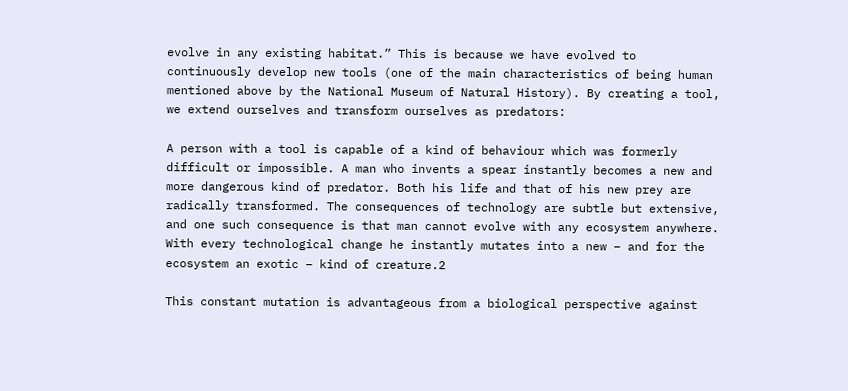evolve in any existing habitat.” This is because we have evolved to continuously develop new tools (one of the main characteristics of being human mentioned above by the National Museum of Natural History). By creating a tool, we extend ourselves and transform ourselves as predators:

A person with a tool is capable of a kind of behaviour which was formerly difficult or impossible. A man who invents a spear instantly becomes a new and more dangerous kind of predator. Both his life and that of his new prey are radically transformed. The consequences of technology are subtle but extensive, and one such consequence is that man cannot evolve with any ecosystem anywhere. With every technological change he instantly mutates into a new – and for the ecosystem an exotic – kind of creature.2

This constant mutation is advantageous from a biological perspective against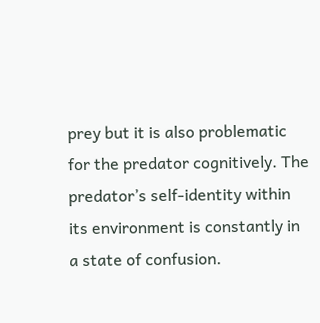prey but it is also problematic for the predator cognitively. The predator’s self-identity within its environment is constantly in a state of confusion.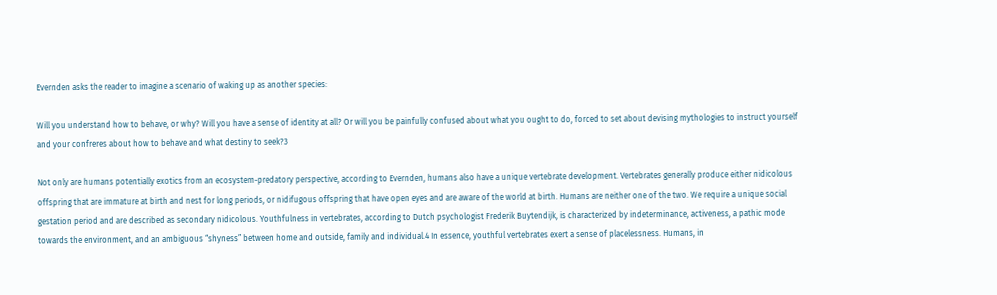Evernden asks the reader to imagine a scenario of waking up as another species:

Will you understand how to behave, or why? Will you have a sense of identity at all? Or will you be painfully confused about what you ought to do, forced to set about devising mythologies to instruct yourself and your confreres about how to behave and what destiny to seek?3

Not only are humans potentially exotics from an ecosystem-predatory perspective, according to Evernden, humans also have a unique vertebrate development. Vertebrates generally produce either nidicolous offspring that are immature at birth and nest for long periods, or nidifugous offspring that have open eyes and are aware of the world at birth. Humans are neither one of the two. We require a unique social gestation period and are described as secondary nidicolous. Youthfulness in vertebrates, according to Dutch psychologist Frederik Buytendijk, is characterized by indeterminance, activeness, a pathic mode towards the environment, and an ambiguous “shyness” between home and outside, family and individual.4 In essence, youthful vertebrates exert a sense of placelessness. Humans, in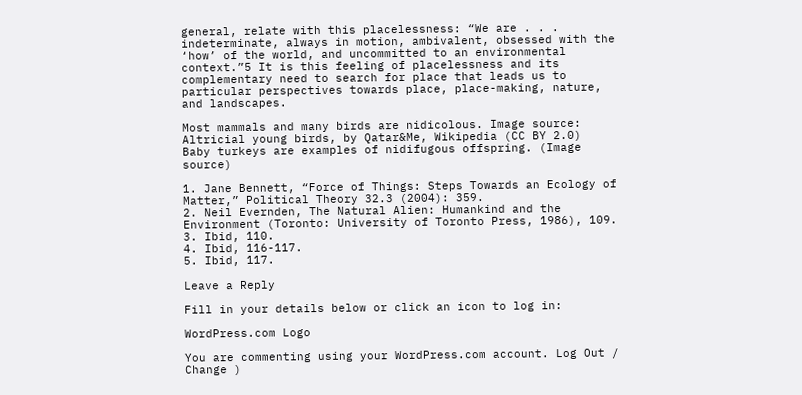general, relate with this placelessness: “We are . . . indeterminate, always in motion, ambivalent, obsessed with the ‘how’ of the world, and uncommitted to an environmental context.”5 It is this feeling of placelessness and its complementary need to search for place that leads us to particular perspectives towards place, place-making, nature, and landscapes.

Most mammals and many birds are nidicolous. Image source: Altricial young birds, by Qatar&Me, Wikipedia (CC BY 2.0)
Baby turkeys are examples of nidifugous offspring. (Image source)

1. Jane Bennett, “Force of Things: Steps Towards an Ecology of Matter,” Political Theory 32.3 (2004): 359.
2. Neil Evernden, The Natural Alien: Humankind and the Environment (Toronto: University of Toronto Press, 1986), 109.
3. Ibid, 110.
4. Ibid, 116-117.
5. Ibid, 117.

Leave a Reply

Fill in your details below or click an icon to log in:

WordPress.com Logo

You are commenting using your WordPress.com account. Log Out / Change )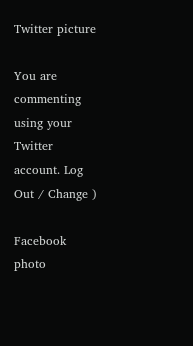Twitter picture

You are commenting using your Twitter account. Log Out / Change )

Facebook photo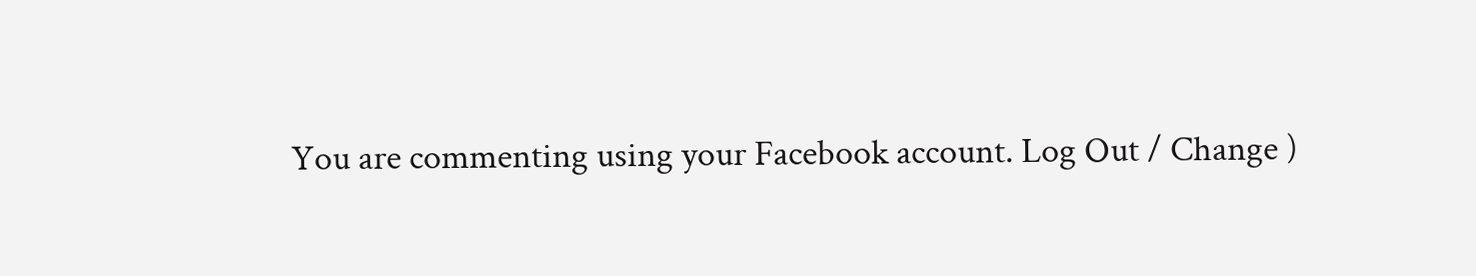You are commenting using your Facebook account. Log Out / Change )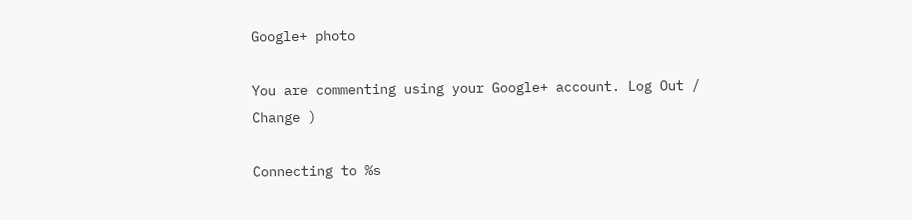Google+ photo

You are commenting using your Google+ account. Log Out / Change )

Connecting to %s